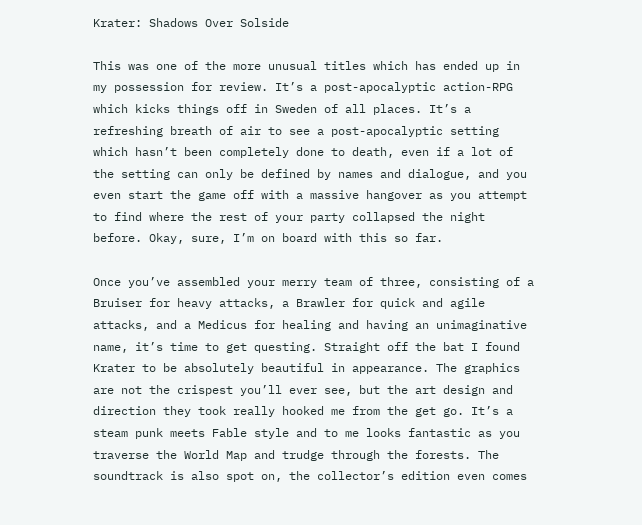Krater: Shadows Over Solside

This was one of the more unusual titles which has ended up in my possession for review. It’s a post-apocalyptic action-RPG which kicks things off in Sweden of all places. It’s a refreshing breath of air to see a post-apocalyptic setting which hasn’t been completely done to death, even if a lot of the setting can only be defined by names and dialogue, and you even start the game off with a massive hangover as you attempt to find where the rest of your party collapsed the night before. Okay, sure, I’m on board with this so far.

Once you’ve assembled your merry team of three, consisting of a Bruiser for heavy attacks, a Brawler for quick and agile attacks, and a Medicus for healing and having an unimaginative name, it’s time to get questing. Straight off the bat I found Krater to be absolutely beautiful in appearance. The graphics are not the crispest you’ll ever see, but the art design and direction they took really hooked me from the get go. It’s a steam punk meets Fable style and to me looks fantastic as you traverse the World Map and trudge through the forests. The soundtrack is also spot on, the collector’s edition even comes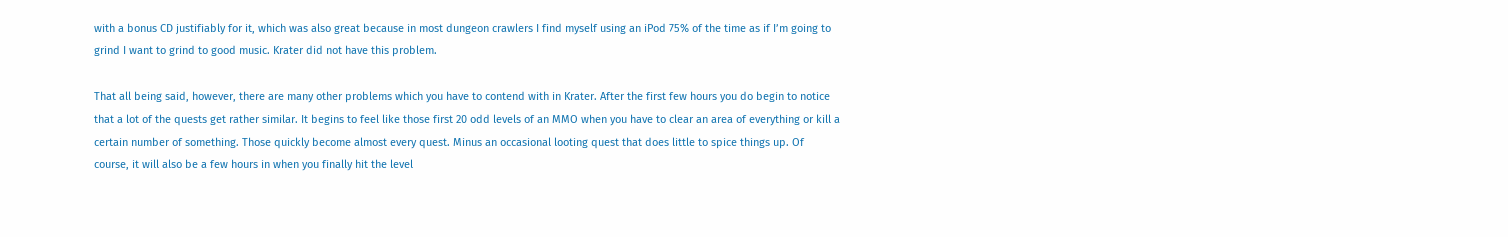with a bonus CD justifiably for it, which was also great because in most dungeon crawlers I find myself using an iPod 75% of the time as if I’m going to grind I want to grind to good music. Krater did not have this problem.

That all being said, however, there are many other problems which you have to contend with in Krater. After the first few hours you do begin to notice that a lot of the quests get rather similar. It begins to feel like those first 20 odd levels of an MMO when you have to clear an area of everything or kill a certain number of something. Those quickly become almost every quest. Minus an occasional looting quest that does little to spice things up. Of course, it will also be a few hours in when you finally hit the level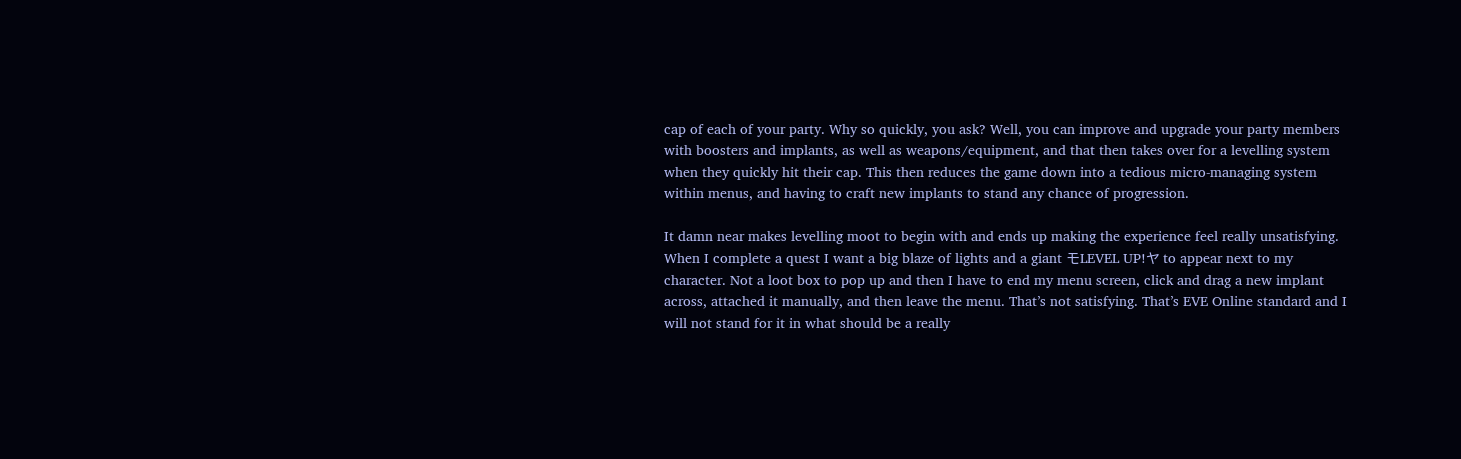cap of each of your party. Why so quickly, you ask? Well, you can improve and upgrade your party members with boosters and implants, as well as weapons/equipment, and that then takes over for a levelling system when they quickly hit their cap. This then reduces the game down into a tedious micro-managing system within menus, and having to craft new implants to stand any chance of progression.

It damn near makes levelling moot to begin with and ends up making the experience feel really unsatisfying. When I complete a quest I want a big blaze of lights and a giant モLEVEL UP!ヤ to appear next to my character. Not a loot box to pop up and then I have to end my menu screen, click and drag a new implant across, attached it manually, and then leave the menu. That’s not satisfying. That’s EVE Online standard and I will not stand for it in what should be a really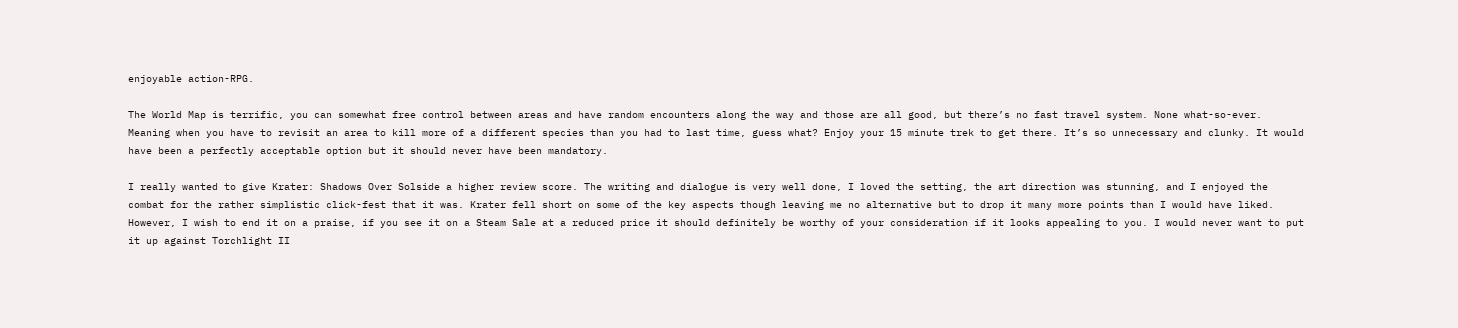enjoyable action-RPG.

The World Map is terrific, you can somewhat free control between areas and have random encounters along the way and those are all good, but there’s no fast travel system. None what-so-ever. Meaning when you have to revisit an area to kill more of a different species than you had to last time, guess what? Enjoy your 15 minute trek to get there. It’s so unnecessary and clunky. It would have been a perfectly acceptable option but it should never have been mandatory.

I really wanted to give Krater: Shadows Over Solside a higher review score. The writing and dialogue is very well done, I loved the setting, the art direction was stunning, and I enjoyed the combat for the rather simplistic click-fest that it was. Krater fell short on some of the key aspects though leaving me no alternative but to drop it many more points than I would have liked. However, I wish to end it on a praise, if you see it on a Steam Sale at a reduced price it should definitely be worthy of your consideration if it looks appealing to you. I would never want to put it up against Torchlight II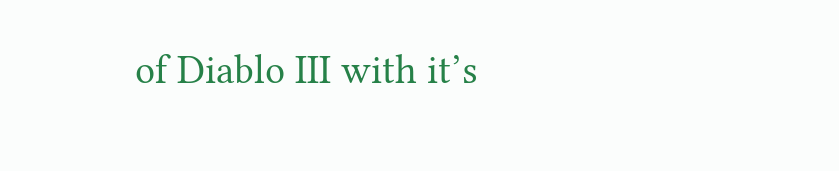of Diablo III with it’s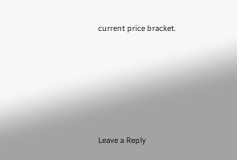current price bracket.







Leave a Reply